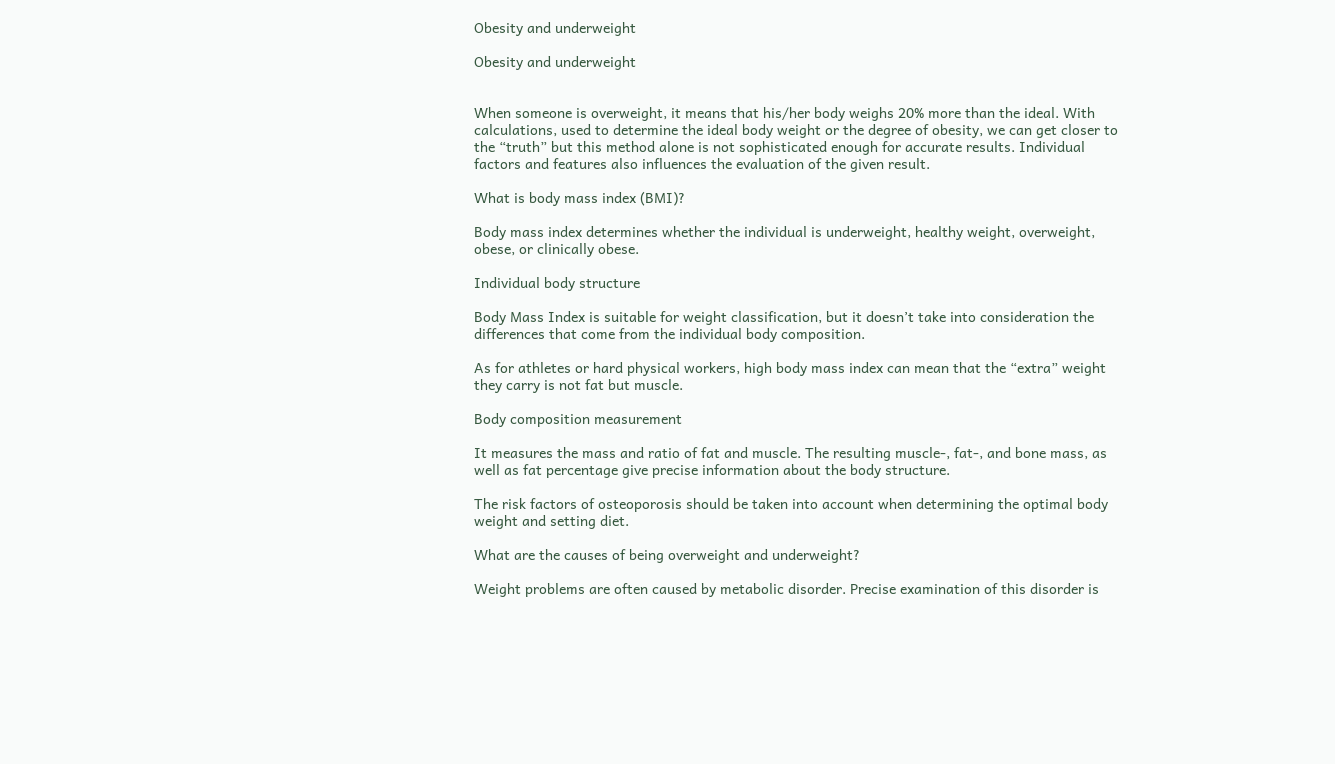Obesity and underweight

Obesity and underweight


When someone is overweight, it means that his/her body weighs 20% more than the ideal. With calculations, used to determine the ideal body weight or the degree of obesity, we can get closer to the “truth” but this method alone is not sophisticated enough for accurate results. Individual factors and features also influences the evaluation of the given result.

What is body mass index (BMI)?

Body mass index determines whether the individual is underweight, healthy weight, overweight, obese, or clinically obese.

Individual body structure

Body Mass Index is suitable for weight classification, but it doesn’t take into consideration the differences that come from the individual body composition.

As for athletes or hard physical workers, high body mass index can mean that the “extra” weight they carry is not fat but muscle.

Body composition measurement

It measures the mass and ratio of fat and muscle. The resulting muscle-, fat-, and bone mass, as well as fat percentage give precise information about the body structure.

The risk factors of osteoporosis should be taken into account when determining the optimal body weight and setting diet.

What are the causes of being overweight and underweight?

Weight problems are often caused by metabolic disorder. Precise examination of this disorder is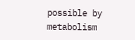possible by metabolism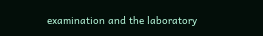examination and the laboratory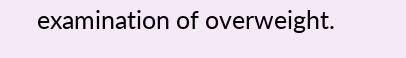examination of overweight.